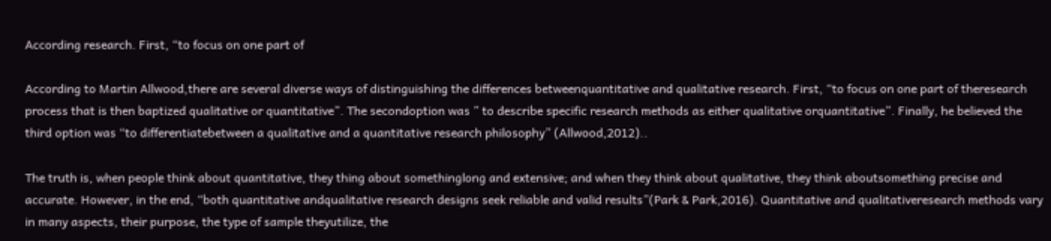According research. First, “to focus on one part of

According to Martin Allwood,there are several diverse ways of distinguishing the differences betweenquantitative and qualitative research. First, “to focus on one part of theresearch process that is then baptized qualitative or quantitative”. The secondoption was ” to describe specific research methods as either qualitative orquantitative”. Finally, he believed the third option was “to differentiatebetween a qualitative and a quantitative research philosophy” (Allwood,2012)..

The truth is, when people think about quantitative, they thing about somethinglong and extensive; and when they think about qualitative, they think aboutsomething precise and accurate. However, in the end, “both quantitative andqualitative research designs seek reliable and valid results”(Park & Park,2016). Quantitative and qualitativeresearch methods vary in many aspects, their purpose, the type of sample theyutilize, the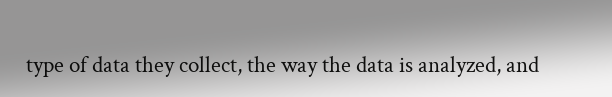type of data they collect, the way the data is analyzed, and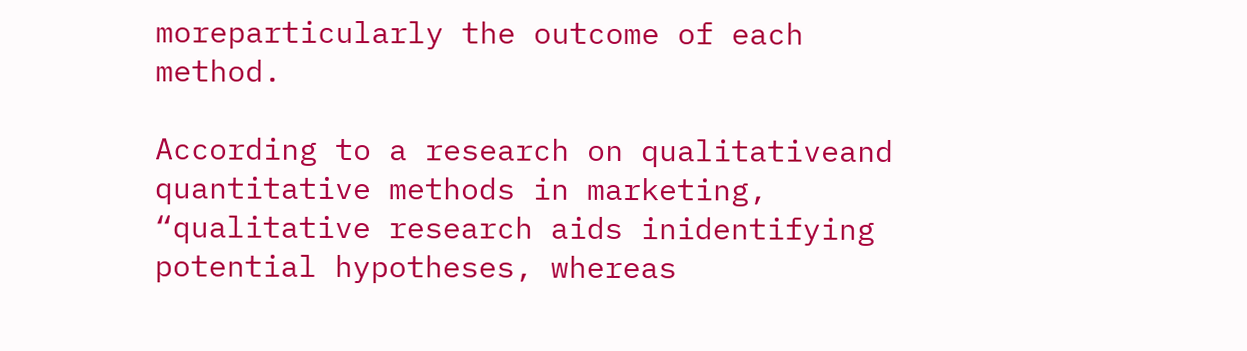moreparticularly the outcome of each method.

According to a research on qualitativeand quantitative methods in marketing, “qualitative research aids inidentifying potential hypotheses, whereas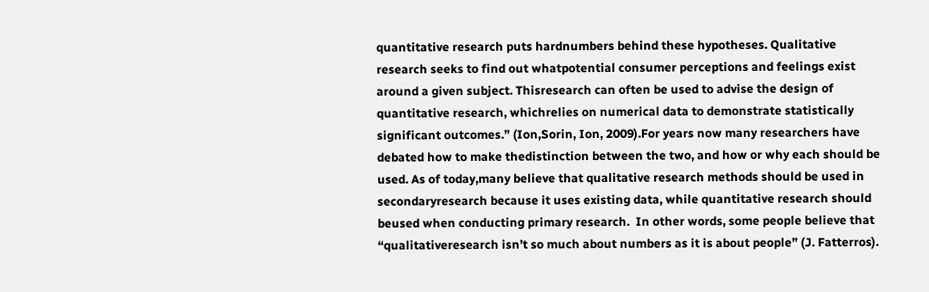quantitative research puts hardnumbers behind these hypotheses. Qualitative research seeks to find out whatpotential consumer perceptions and feelings exist around a given subject. Thisresearch can often be used to advise the design of quantitative research, whichrelies on numerical data to demonstrate statistically significant outcomes.” (Ion,Sorin, Ion, 2009).For years now many researchers have debated how to make thedistinction between the two, and how or why each should be used. As of today,many believe that qualitative research methods should be used in secondaryresearch because it uses existing data, while quantitative research should beused when conducting primary research.  In other words, some people believe that “qualitativeresearch isn’t so much about numbers as it is about people” (J. Fatterros).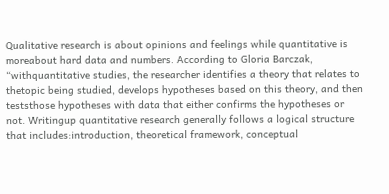Qualitative research is about opinions and feelings while quantitative is moreabout hard data and numbers. According to Gloria Barczak, “withquantitative studies, the researcher identifies a theory that relates to thetopic being studied, develops hypotheses based on this theory, and then teststhose hypotheses with data that either confirms the hypotheses or not. Writingup quantitative research generally follows a logical structure that includes:introduction, theoretical framework, conceptual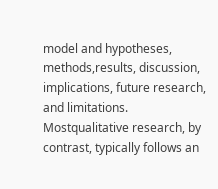model and hypotheses, methods,results, discussion, implications, future research, and limitations. Mostqualitative research, by contrast, typically follows an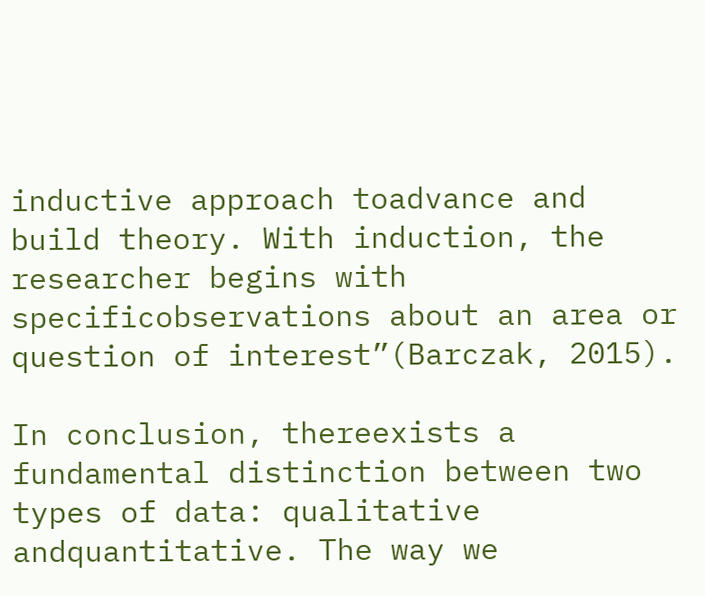inductive approach toadvance and build theory. With induction, the researcher begins with specificobservations about an area or question of interest”(Barczak, 2015).

In conclusion, thereexists a fundamental distinction between two types of data: qualitative andquantitative. The way we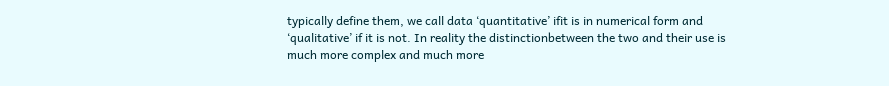typically define them, we call data ‘quantitative’ ifit is in numerical form and ‘qualitative’ if it is not. In reality the distinctionbetween the two and their use is much more complex and much more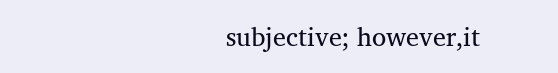subjective; however,it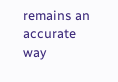remains an accurate way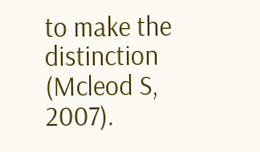to make the distinction (Mcleod S, 2007).